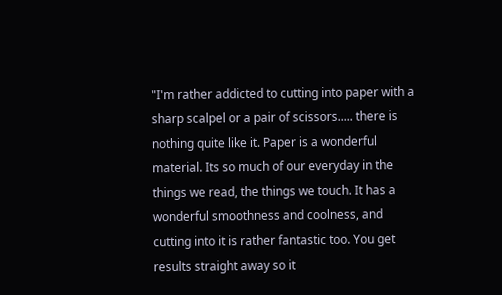"I'm rather addicted to cutting into paper with a sharp scalpel or a pair of scissors..... there is nothing quite like it. Paper is a wonderful material. Its so much of our everyday in the things we read, the things we touch. It has a wonderful smoothness and coolness, and cutting into it is rather fantastic too. You get results straight away so it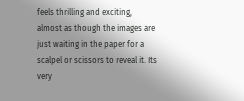feels thrilling and exciting, almost as though the images are just waiting in the paper for a scalpel or scissors to reveal it. Its very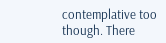contemplative too though. There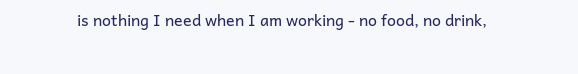is nothing I need when I am working - no food, no drink,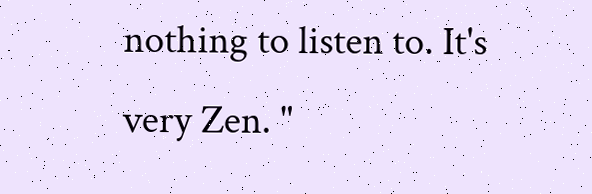nothing to listen to. It's very Zen. "